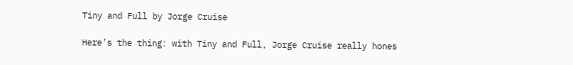Tiny and Full by Jorge Cruise

Here’s the thing: with Tiny and Full, Jorge Cruise really hones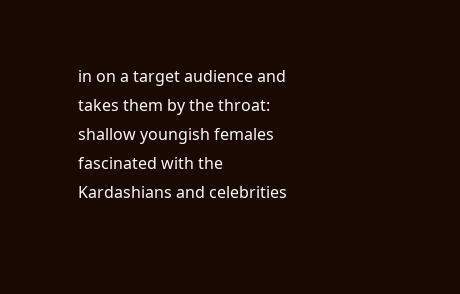in on a target audience and takes them by the throat: shallow youngish females fascinated with the Kardashians and celebrities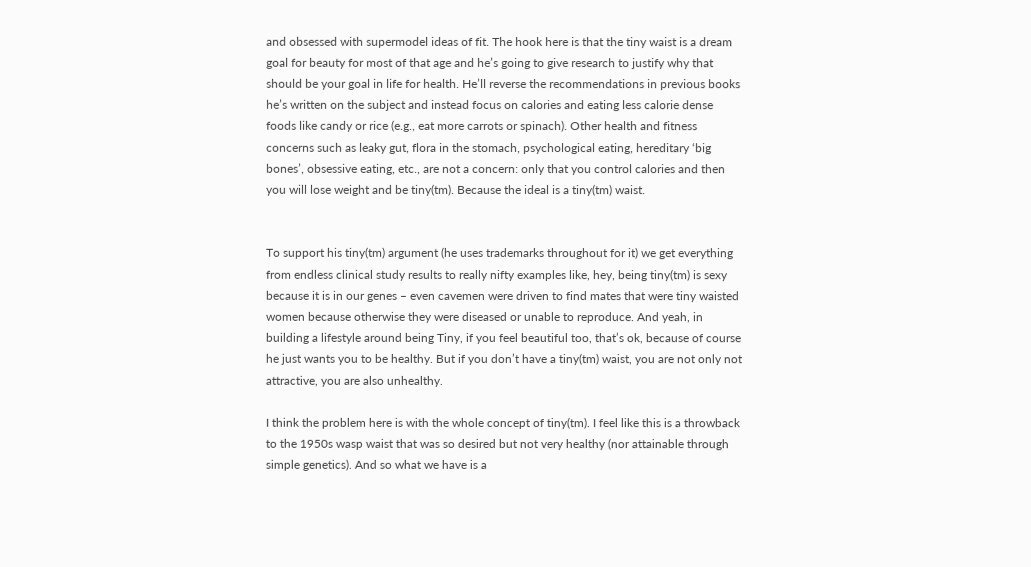and obsessed with supermodel ideas of fit. The hook here is that the tiny waist is a dream goal for beauty for most of that age and he’s going to give research to justify why that should be your goal in life for health. He’ll reverse the recommendations in previous books he’s written on the subject and instead focus on calories and eating less calorie dense foods like candy or rice (e.g., eat more carrots or spinach). Other health and fitness concerns such as leaky gut, flora in the stomach, psychological eating, hereditary ‘big bones’, obsessive eating, etc., are not a concern: only that you control calories and then you will lose weight and be tiny(tm). Because the ideal is a tiny(tm) waist.


To support his tiny(tm) argument (he uses trademarks throughout for it) we get everything from endless clinical study results to really nifty examples like, hey, being tiny(tm) is sexy because it is in our genes – even cavemen were driven to find mates that were tiny waisted women because otherwise they were diseased or unable to reproduce. And yeah, in building a lifestyle around being Tiny, if you feel beautiful too, that’s ok, because of course he just wants you to be healthy. But if you don’t have a tiny(tm) waist, you are not only not attractive, you are also unhealthy.

I think the problem here is with the whole concept of tiny(tm). I feel like this is a throwback to the 1950s wasp waist that was so desired but not very healthy (nor attainable through simple genetics). And so what we have is a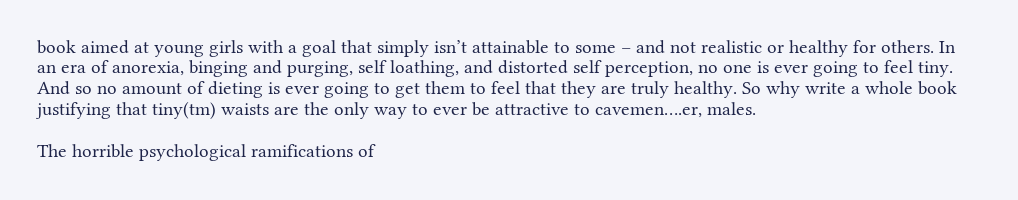book aimed at young girls with a goal that simply isn’t attainable to some – and not realistic or healthy for others. In an era of anorexia, binging and purging, self loathing, and distorted self perception, no one is ever going to feel tiny. And so no amount of dieting is ever going to get them to feel that they are truly healthy. So why write a whole book justifying that tiny(tm) waists are the only way to ever be attractive to cavemen….er, males.

The horrible psychological ramifications of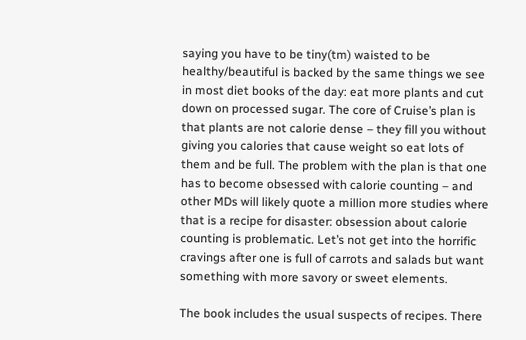saying you have to be tiny(tm) waisted to be healthy/beautiful is backed by the same things we see in most diet books of the day: eat more plants and cut down on processed sugar. The core of Cruise’s plan is that plants are not calorie dense – they fill you without giving you calories that cause weight so eat lots of them and be full. The problem with the plan is that one has to become obsessed with calorie counting – and other MDs will likely quote a million more studies where that is a recipe for disaster: obsession about calorie counting is problematic. Let’s not get into the horrific cravings after one is full of carrots and salads but want something with more savory or sweet elements.

The book includes the usual suspects of recipes. There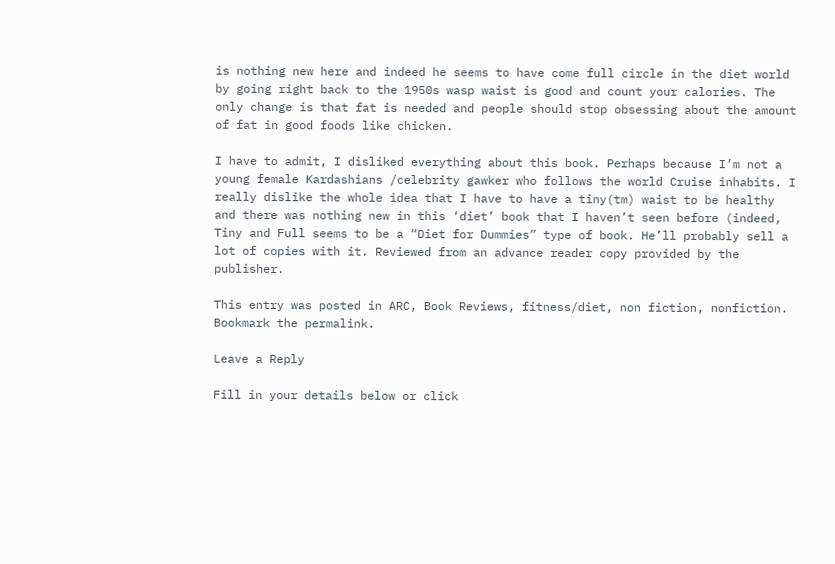is nothing new here and indeed he seems to have come full circle in the diet world by going right back to the 1950s wasp waist is good and count your calories. The only change is that fat is needed and people should stop obsessing about the amount of fat in good foods like chicken.

I have to admit, I disliked everything about this book. Perhaps because I’m not a young female Kardashians /celebrity gawker who follows the world Cruise inhabits. I really dislike the whole idea that I have to have a tiny(tm) waist to be healthy and there was nothing new in this ‘diet’ book that I haven’t seen before (indeed, Tiny and Full seems to be a “Diet for Dummies” type of book. He’ll probably sell a lot of copies with it. Reviewed from an advance reader copy provided by the publisher.

This entry was posted in ARC, Book Reviews, fitness/diet, non fiction, nonfiction. Bookmark the permalink.

Leave a Reply

Fill in your details below or click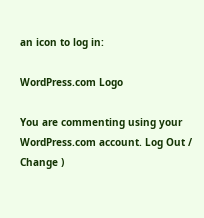an icon to log in:

WordPress.com Logo

You are commenting using your WordPress.com account. Log Out / Change )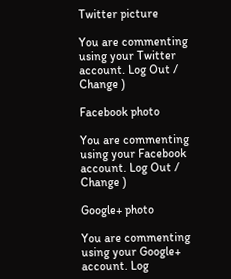Twitter picture

You are commenting using your Twitter account. Log Out / Change )

Facebook photo

You are commenting using your Facebook account. Log Out / Change )

Google+ photo

You are commenting using your Google+ account. Log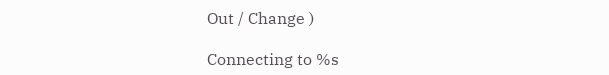Out / Change )

Connecting to %s